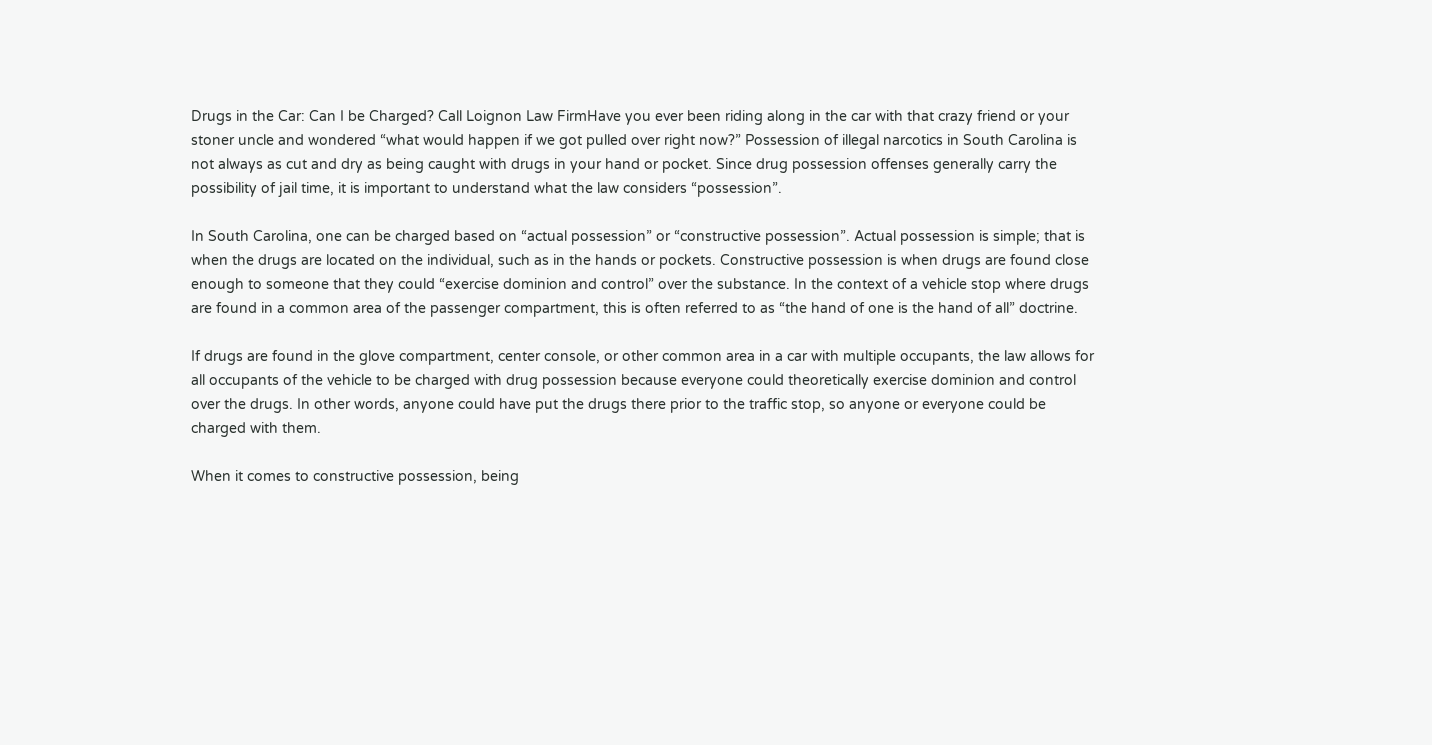Drugs in the Car: Can I be Charged? Call Loignon Law FirmHave you ever been riding along in the car with that crazy friend or your stoner uncle and wondered “what would happen if we got pulled over right now?” Possession of illegal narcotics in South Carolina is not always as cut and dry as being caught with drugs in your hand or pocket. Since drug possession offenses generally carry the possibility of jail time, it is important to understand what the law considers “possession”.

In South Carolina, one can be charged based on “actual possession” or “constructive possession”. Actual possession is simple; that is when the drugs are located on the individual, such as in the hands or pockets. Constructive possession is when drugs are found close enough to someone that they could “exercise dominion and control” over the substance. In the context of a vehicle stop where drugs are found in a common area of the passenger compartment, this is often referred to as “the hand of one is the hand of all” doctrine.

If drugs are found in the glove compartment, center console, or other common area in a car with multiple occupants, the law allows for all occupants of the vehicle to be charged with drug possession because everyone could theoretically exercise dominion and control over the drugs. In other words, anyone could have put the drugs there prior to the traffic stop, so anyone or everyone could be charged with them.

When it comes to constructive possession, being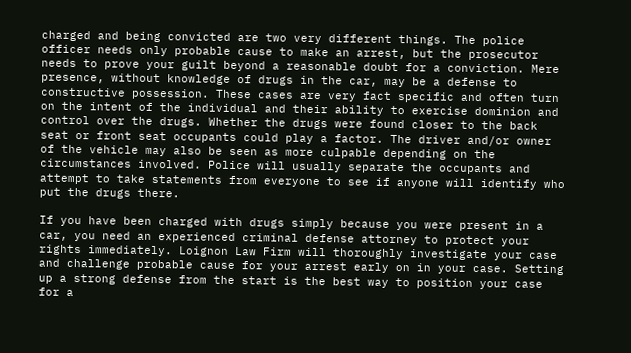charged and being convicted are two very different things. The police officer needs only probable cause to make an arrest, but the prosecutor needs to prove your guilt beyond a reasonable doubt for a conviction. Mere presence, without knowledge of drugs in the car, may be a defense to constructive possession. These cases are very fact specific and often turn on the intent of the individual and their ability to exercise dominion and control over the drugs. Whether the drugs were found closer to the back seat or front seat occupants could play a factor. The driver and/or owner of the vehicle may also be seen as more culpable depending on the circumstances involved. Police will usually separate the occupants and attempt to take statements from everyone to see if anyone will identify who put the drugs there.

If you have been charged with drugs simply because you were present in a car, you need an experienced criminal defense attorney to protect your rights immediately. Loignon Law Firm will thoroughly investigate your case and challenge probable cause for your arrest early on in your case. Setting up a strong defense from the start is the best way to position your case for a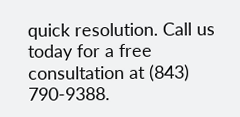quick resolution. Call us today for a free consultation at (843) 790-9388.